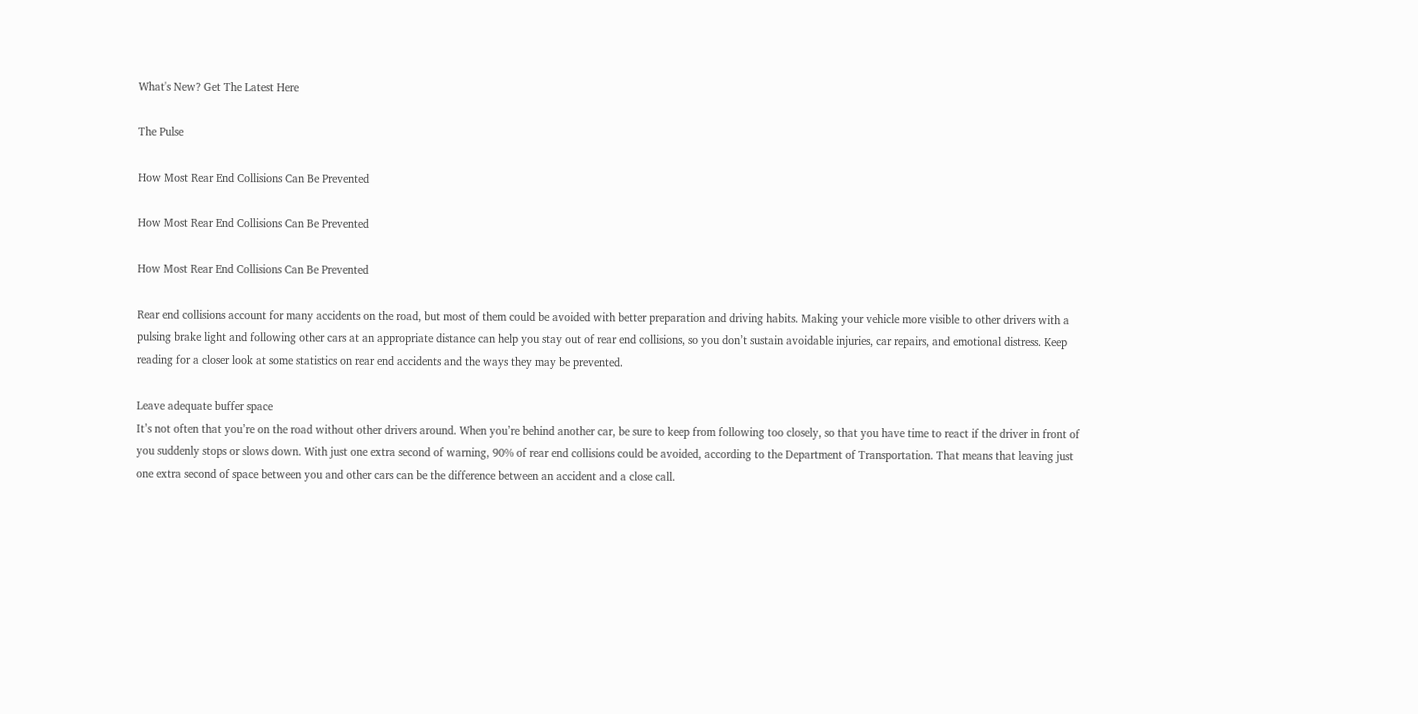What's New? Get The Latest Here

The Pulse

How Most Rear End Collisions Can Be Prevented

How Most Rear End Collisions Can Be Prevented

How Most Rear End Collisions Can Be Prevented

Rear end collisions account for many accidents on the road, but most of them could be avoided with better preparation and driving habits. Making your vehicle more visible to other drivers with a pulsing brake light and following other cars at an appropriate distance can help you stay out of rear end collisions, so you don’t sustain avoidable injuries, car repairs, and emotional distress. Keep reading for a closer look at some statistics on rear end accidents and the ways they may be prevented.

Leave adequate buffer space
It’s not often that you’re on the road without other drivers around. When you’re behind another car, be sure to keep from following too closely, so that you have time to react if the driver in front of you suddenly stops or slows down. With just one extra second of warning, 90% of rear end collisions could be avoided, according to the Department of Transportation. That means that leaving just one extra second of space between you and other cars can be the difference between an accident and a close call.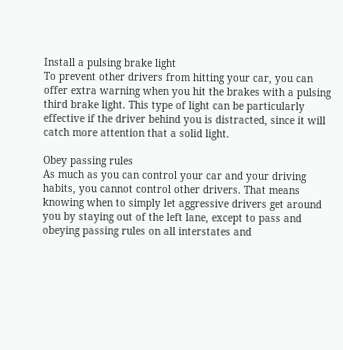Install a pulsing brake light
To prevent other drivers from hitting your car, you can offer extra warning when you hit the brakes with a pulsing third brake light. This type of light can be particularly effective if the driver behind you is distracted, since it will catch more attention that a solid light.

Obey passing rules
As much as you can control your car and your driving habits, you cannot control other drivers. That means knowing when to simply let aggressive drivers get around you by staying out of the left lane, except to pass and obeying passing rules on all interstates and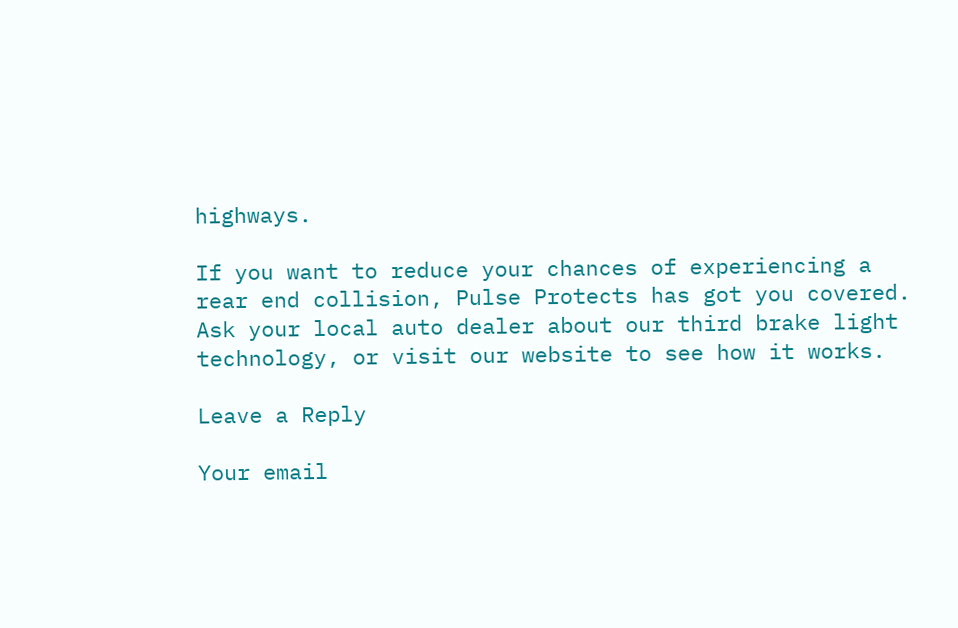highways.

If you want to reduce your chances of experiencing a rear end collision, Pulse Protects has got you covered. Ask your local auto dealer about our third brake light technology, or visit our website to see how it works.

Leave a Reply

Your email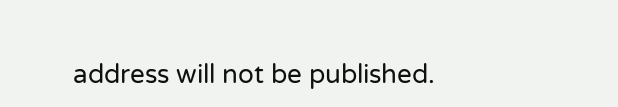address will not be published.